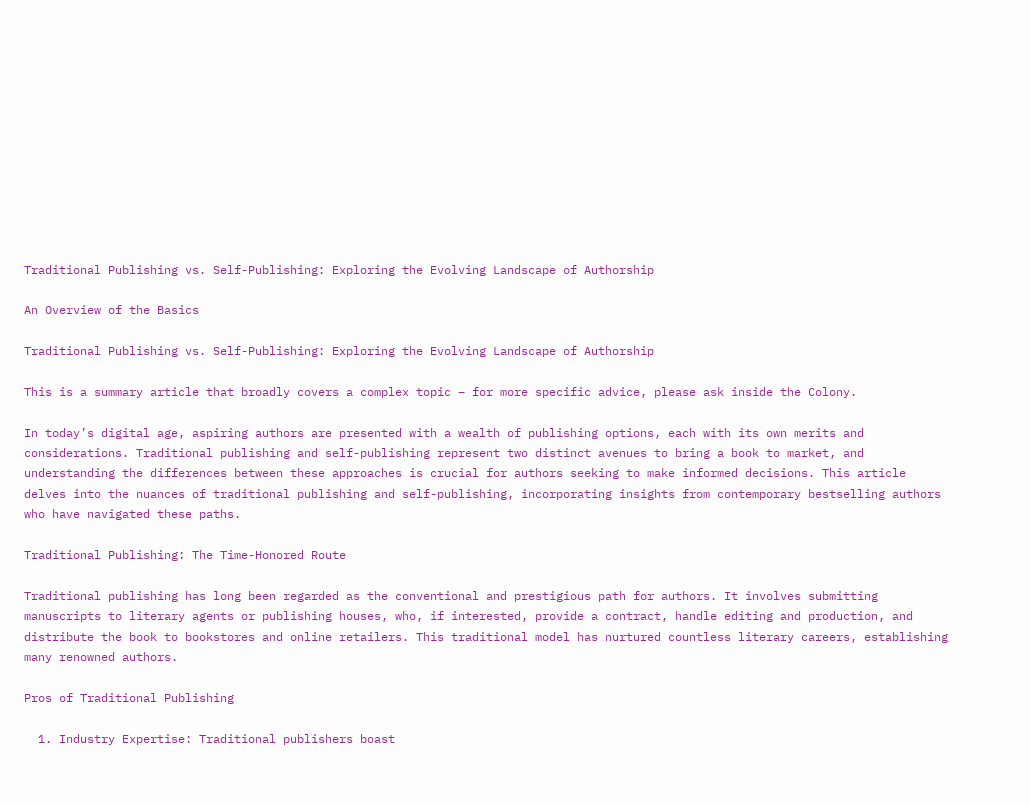Traditional Publishing vs. Self-Publishing: Exploring the Evolving Landscape of Authorship

An Overview of the Basics

Traditional Publishing vs. Self-Publishing: Exploring the Evolving Landscape of Authorship

This is a summary article that broadly covers a complex topic – for more specific advice, please ask inside the Colony.

In today’s digital age, aspiring authors are presented with a wealth of publishing options, each with its own merits and considerations. Traditional publishing and self-publishing represent two distinct avenues to bring a book to market, and understanding the differences between these approaches is crucial for authors seeking to make informed decisions. This article delves into the nuances of traditional publishing and self-publishing, incorporating insights from contemporary bestselling authors who have navigated these paths.

Traditional Publishing: The Time-Honored Route

Traditional publishing has long been regarded as the conventional and prestigious path for authors. It involves submitting manuscripts to literary agents or publishing houses, who, if interested, provide a contract, handle editing and production, and distribute the book to bookstores and online retailers. This traditional model has nurtured countless literary careers, establishing many renowned authors.

Pros of Traditional Publishing

  1. Industry Expertise: Traditional publishers boast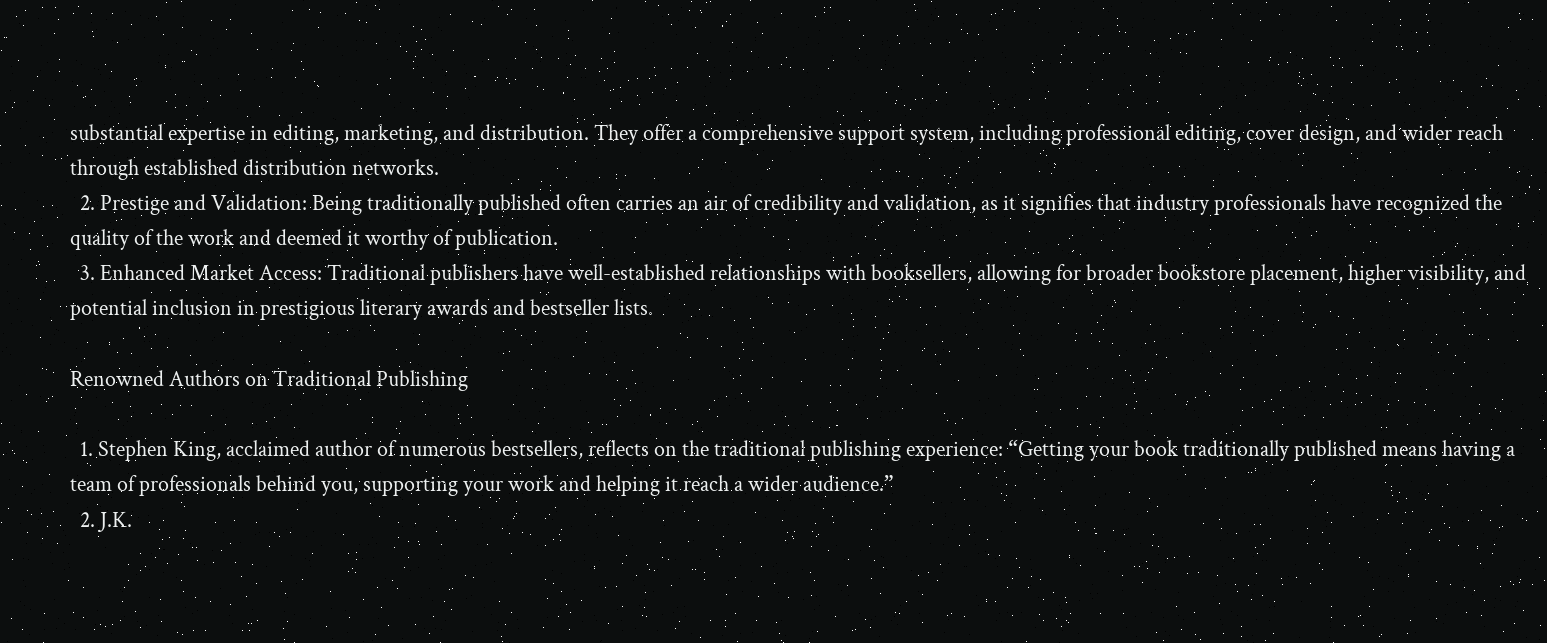substantial expertise in editing, marketing, and distribution. They offer a comprehensive support system, including professional editing, cover design, and wider reach through established distribution networks.
  2. Prestige and Validation: Being traditionally published often carries an air of credibility and validation, as it signifies that industry professionals have recognized the quality of the work and deemed it worthy of publication.
  3. Enhanced Market Access: Traditional publishers have well-established relationships with booksellers, allowing for broader bookstore placement, higher visibility, and potential inclusion in prestigious literary awards and bestseller lists.

Renowned Authors on Traditional Publishing

  1. Stephen King, acclaimed author of numerous bestsellers, reflects on the traditional publishing experience: “Getting your book traditionally published means having a team of professionals behind you, supporting your work and helping it reach a wider audience.”
  2. J.K.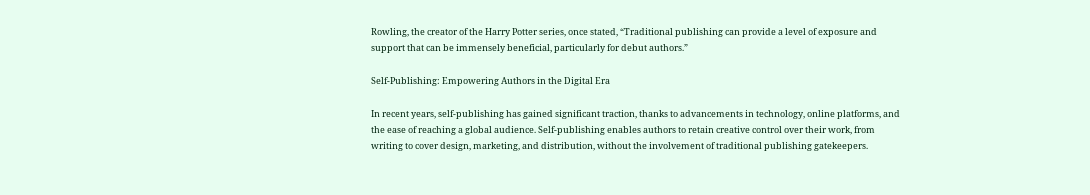Rowling, the creator of the Harry Potter series, once stated, “Traditional publishing can provide a level of exposure and support that can be immensely beneficial, particularly for debut authors.”

Self-Publishing: Empowering Authors in the Digital Era

In recent years, self-publishing has gained significant traction, thanks to advancements in technology, online platforms, and the ease of reaching a global audience. Self-publishing enables authors to retain creative control over their work, from writing to cover design, marketing, and distribution, without the involvement of traditional publishing gatekeepers.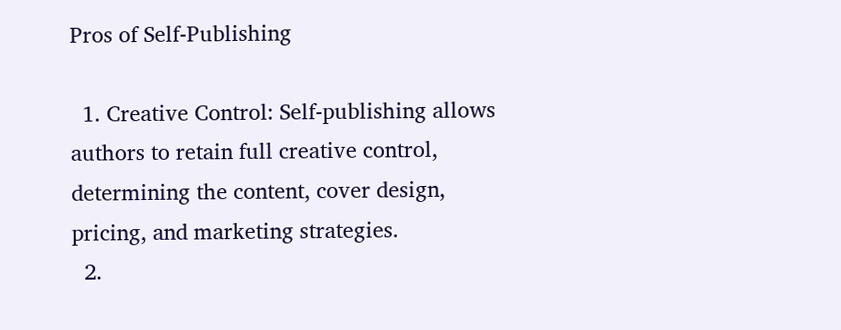Pros of Self-Publishing

  1. Creative Control: Self-publishing allows authors to retain full creative control, determining the content, cover design, pricing, and marketing strategies.
  2.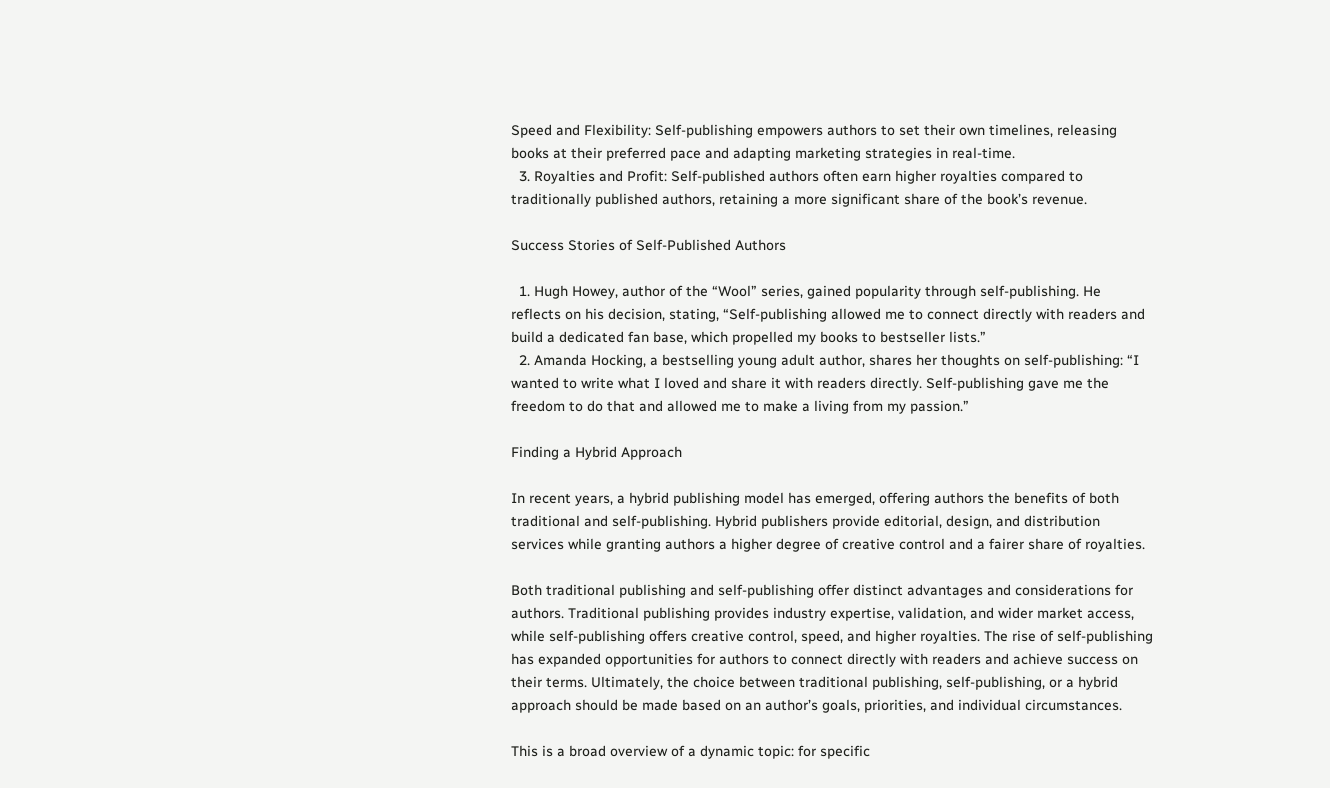Speed and Flexibility: Self-publishing empowers authors to set their own timelines, releasing books at their preferred pace and adapting marketing strategies in real-time.
  3. Royalties and Profit: Self-published authors often earn higher royalties compared to traditionally published authors, retaining a more significant share of the book’s revenue.

Success Stories of Self-Published Authors

  1. Hugh Howey, author of the “Wool” series, gained popularity through self-publishing. He reflects on his decision, stating, “Self-publishing allowed me to connect directly with readers and build a dedicated fan base, which propelled my books to bestseller lists.”
  2. Amanda Hocking, a bestselling young adult author, shares her thoughts on self-publishing: “I wanted to write what I loved and share it with readers directly. Self-publishing gave me the freedom to do that and allowed me to make a living from my passion.”

Finding a Hybrid Approach

In recent years, a hybrid publishing model has emerged, offering authors the benefits of both traditional and self-publishing. Hybrid publishers provide editorial, design, and distribution services while granting authors a higher degree of creative control and a fairer share of royalties.

Both traditional publishing and self-publishing offer distinct advantages and considerations for authors. Traditional publishing provides industry expertise, validation, and wider market access, while self-publishing offers creative control, speed, and higher royalties. The rise of self-publishing has expanded opportunities for authors to connect directly with readers and achieve success on their terms. Ultimately, the choice between traditional publishing, self-publishing, or a hybrid approach should be made based on an author’s goals, priorities, and individual circumstances.

This is a broad overview of a dynamic topic: for specific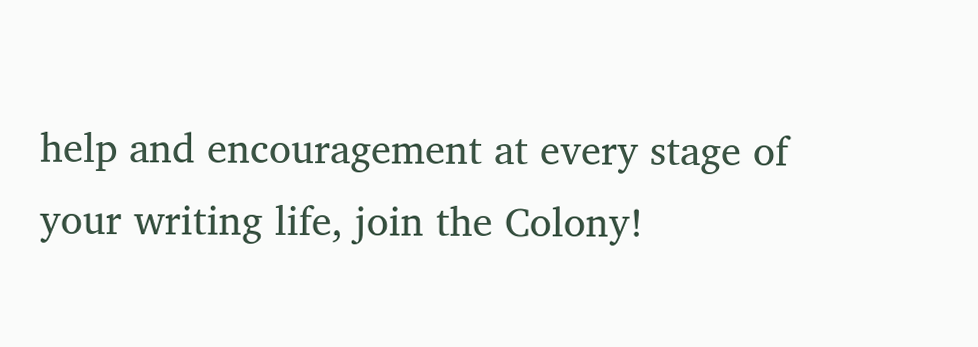help and encouragement at every stage of your writing life, join the Colony!